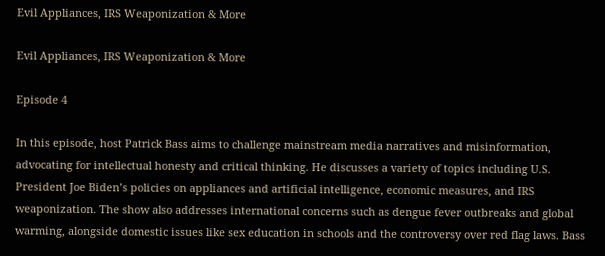Evil Appliances, IRS Weaponization & More

Evil Appliances, IRS Weaponization & More

Episode 4

In this episode, host Patrick Bass aims to challenge mainstream media narratives and misinformation, advocating for intellectual honesty and critical thinking. He discusses a variety of topics including U.S. President Joe Biden’s policies on appliances and artificial intelligence, economic measures, and IRS weaponization. The show also addresses international concerns such as dengue fever outbreaks and global warming, alongside domestic issues like sex education in schools and the controversy over red flag laws. Bass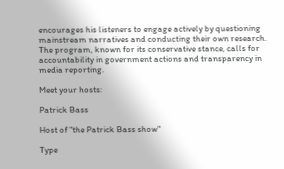encourages his listeners to engage actively by questioning mainstream narratives and conducting their own research. The program, known for its conservative stance, calls for accountability in government actions and transparency in media reporting.

Meet your hosts:

Patrick Bass

Host of "the Patrick Bass show"

Type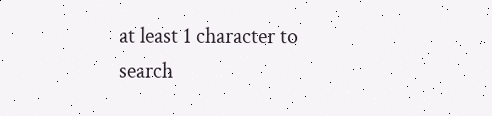at least 1 character to search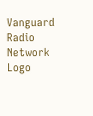Vanguard Radio Network Logo